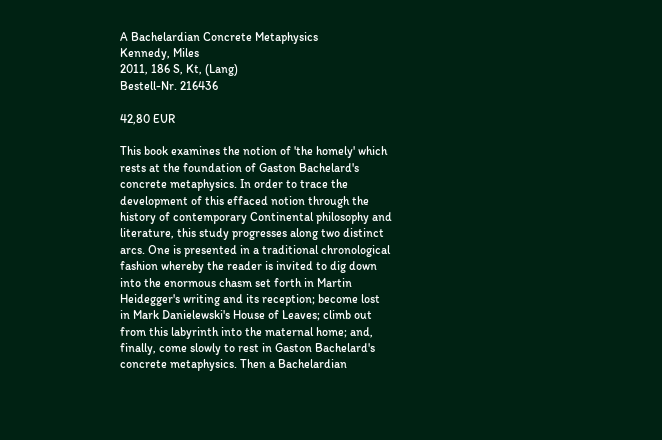A Bachelardian Concrete Metaphysics
Kennedy, Miles
2011, 186 S, Kt, (Lang)
Bestell-Nr. 216436

42,80 EUR

This book examines the notion of 'the homely' which rests at the foundation of Gaston Bachelard's concrete metaphysics. In order to trace the development of this effaced notion through the history of contemporary Continental philosophy and literature, this study progresses along two distinct arcs. One is presented in a traditional chronological fashion whereby the reader is invited to dig down into the enormous chasm set forth in Martin Heidegger's writing and its reception; become lost in Mark Danielewski's House of Leaves; climb out from this labyrinth into the maternal home; and, finally, come slowly to rest in Gaston Bachelard's concrete metaphysics. Then a Bachelardian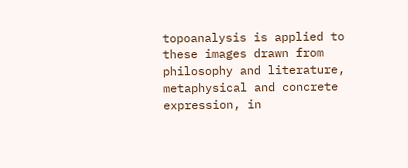topoanalysis is applied to these images drawn from philosophy and literature, metaphysical and concrete expression, in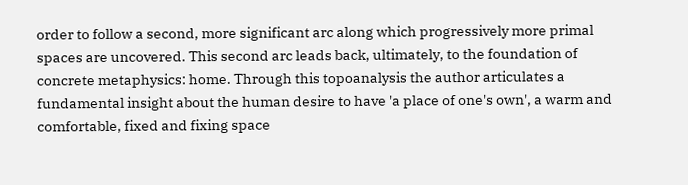order to follow a second, more significant arc along which progressively more primal spaces are uncovered. This second arc leads back, ultimately, to the foundation of concrete metaphysics: home. Through this topoanalysis the author articulates a fundamental insight about the human desire to have 'a place of one's own', a warm and comfortable, fixed and fixing space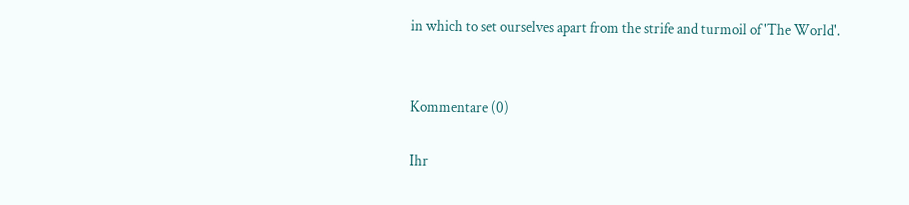in which to set ourselves apart from the strife and turmoil of 'The World'.


Kommentare (0)

Ihr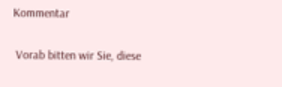Kommentar

 Vorab bitten wir Sie, diese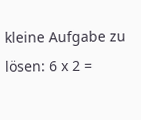kleine Aufgabe zu lösen: 6 x 2 =